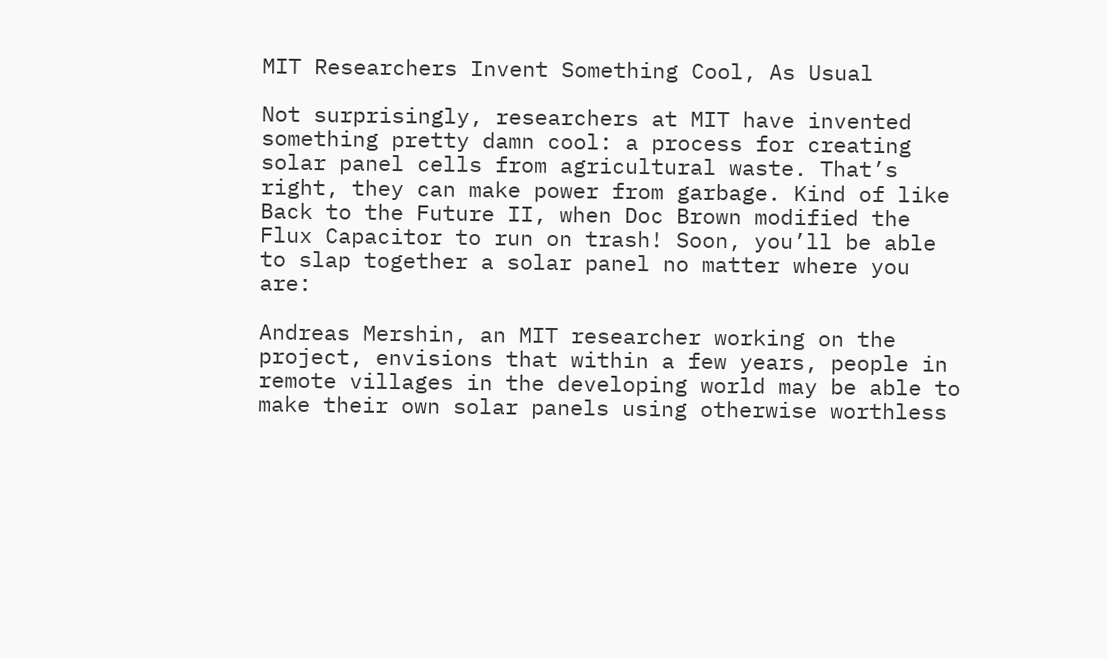MIT Researchers Invent Something Cool, As Usual

Not surprisingly, researchers at MIT have invented something pretty damn cool: a process for creating solar panel cells from agricultural waste. That’s right, they can make power from garbage. Kind of like Back to the Future II, when Doc Brown modified the Flux Capacitor to run on trash! Soon, you’ll be able to slap together a solar panel no matter where you are:

Andreas Mershin, an MIT researcher working on the project, envisions that within a few years, people in remote villages in the developing world may be able to make their own solar panels using otherwise worthless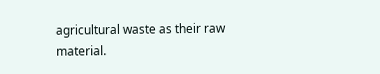agricultural waste as their raw material.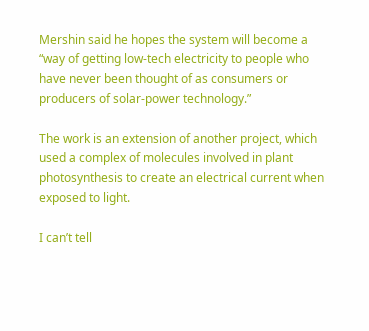Mershin said he hopes the system will become a “way of getting low-tech electricity to people who have never been thought of as consumers or producers of solar-power technology.”

The work is an extension of another project, which used a complex of molecules involved in plant photosynthesis to create an electrical current when exposed to light.

I can’t tell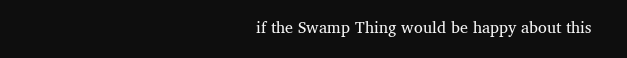if the Swamp Thing would be happy about this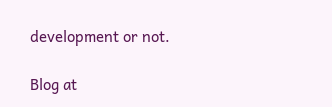development or not.

Blog at